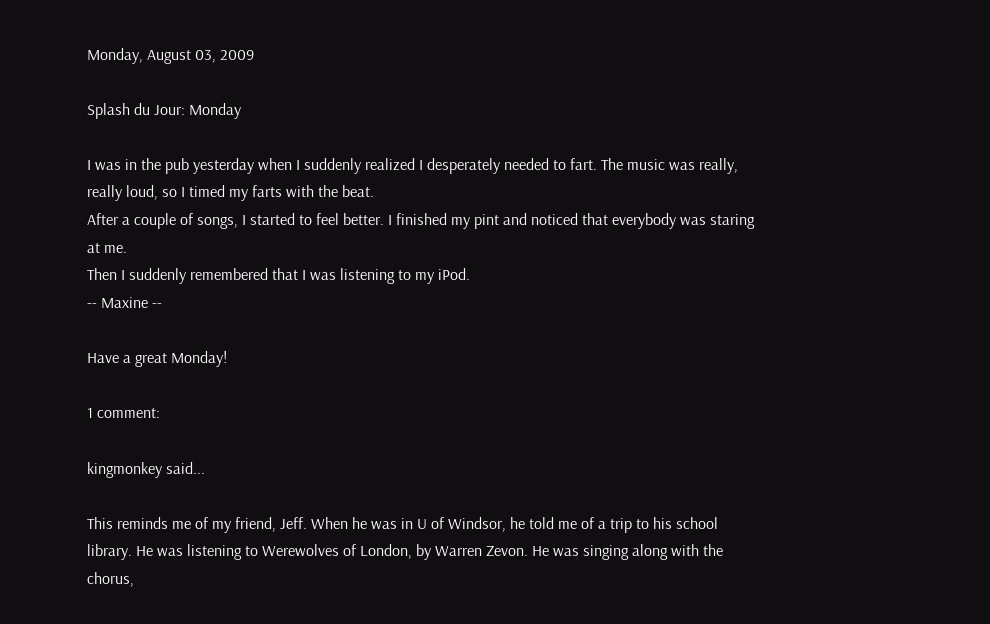Monday, August 03, 2009

Splash du Jour: Monday

I was in the pub yesterday when I suddenly realized I desperately needed to fart. The music was really, really loud, so I timed my farts with the beat.
After a couple of songs, I started to feel better. I finished my pint and noticed that everybody was staring at me.
Then I suddenly remembered that I was listening to my iPod.
-- Maxine --

Have a great Monday!

1 comment:

kingmonkey said...

This reminds me of my friend, Jeff. When he was in U of Windsor, he told me of a trip to his school library. He was listening to Werewolves of London, by Warren Zevon. He was singing along with the chorus,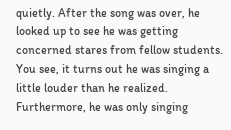quietly. After the song was over, he looked up to see he was getting concerned stares from fellow students. You see, it turns out he was singing a little louder than he realized. Furthermore, he was only singing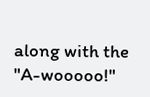along with the "A-wooooo!"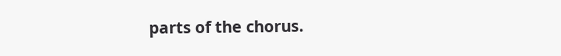parts of the chorus.